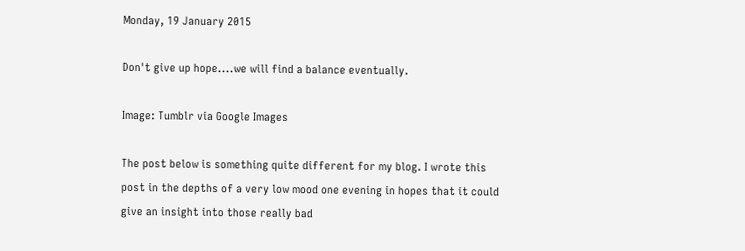Monday, 19 January 2015

Don't give up hope....we will find a balance eventually.

Image: Tumblr via Google Images

The post below is something quite different for my blog. I wrote this post in the depths of a very low mood one evening in hopes that it could give an insight into those really bad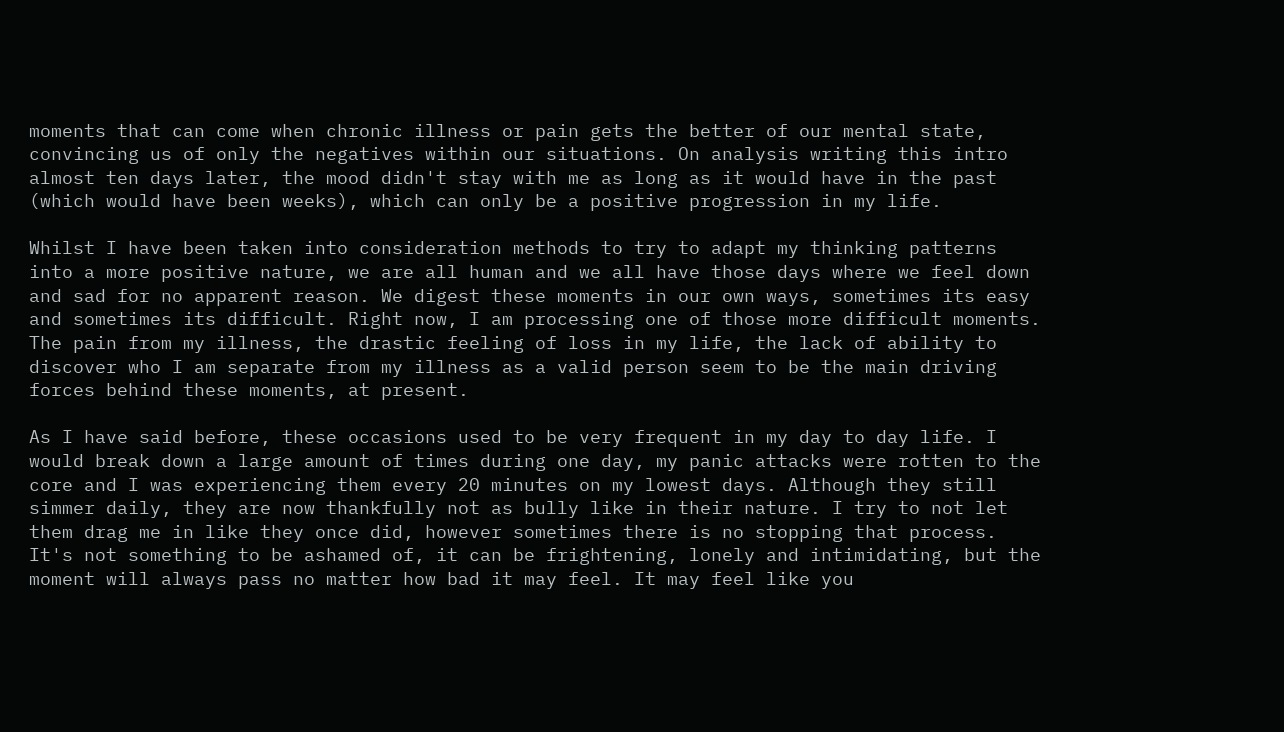moments that can come when chronic illness or pain gets the better of our mental state, convincing us of only the negatives within our situations. On analysis writing this intro almost ten days later, the mood didn't stay with me as long as it would have in the past (which would have been weeks), which can only be a positive progression in my life.

Whilst I have been taken into consideration methods to try to adapt my thinking patterns into a more positive nature, we are all human and we all have those days where we feel down and sad for no apparent reason. We digest these moments in our own ways, sometimes its easy and sometimes its difficult. Right now, I am processing one of those more difficult moments. The pain from my illness, the drastic feeling of loss in my life, the lack of ability to discover who I am separate from my illness as a valid person seem to be the main driving forces behind these moments, at present.

As I have said before, these occasions used to be very frequent in my day to day life. I would break down a large amount of times during one day, my panic attacks were rotten to the core and I was experiencing them every 20 minutes on my lowest days. Although they still simmer daily, they are now thankfully not as bully like in their nature. I try to not let them drag me in like they once did, however sometimes there is no stopping that process. It's not something to be ashamed of, it can be frightening, lonely and intimidating, but the moment will always pass no matter how bad it may feel. It may feel like you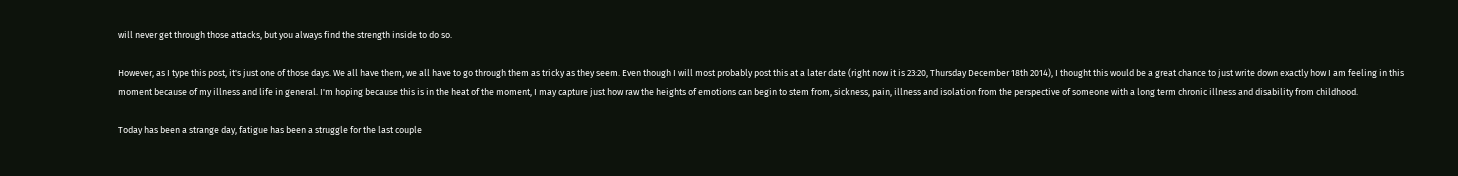will never get through those attacks, but you always find the strength inside to do so.

However, as I type this post, it's just one of those days. We all have them, we all have to go through them as tricky as they seem. Even though I will most probably post this at a later date (right now it is 23:20, Thursday December 18th 2014), I thought this would be a great chance to just write down exactly how I am feeling in this moment because of my illness and life in general. I'm hoping because this is in the heat of the moment, I may capture just how raw the heights of emotions can begin to stem from, sickness, pain, illness and isolation from the perspective of someone with a long term chronic illness and disability from childhood.

Today has been a strange day, fatigue has been a struggle for the last couple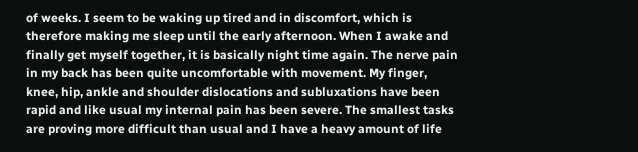of weeks. I seem to be waking up tired and in discomfort, which is therefore making me sleep until the early afternoon. When I awake and finally get myself together, it is basically night time again. The nerve pain in my back has been quite uncomfortable with movement. My finger, knee, hip, ankle and shoulder dislocations and subluxations have been rapid and like usual my internal pain has been severe. The smallest tasks are proving more difficult than usual and I have a heavy amount of life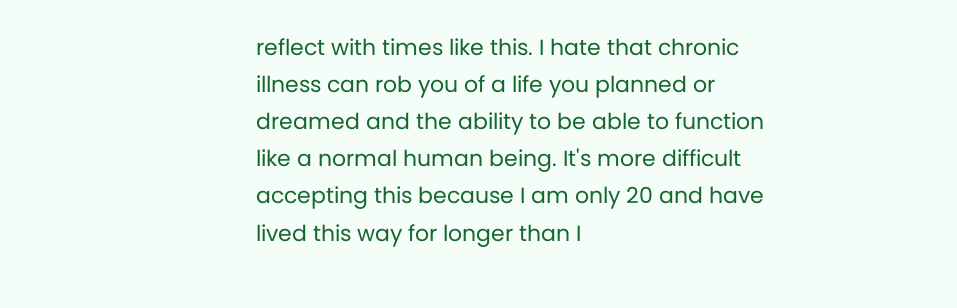reflect with times like this. I hate that chronic illness can rob you of a life you planned or dreamed and the ability to be able to function like a normal human being. It's more difficult accepting this because I am only 20 and have lived this way for longer than I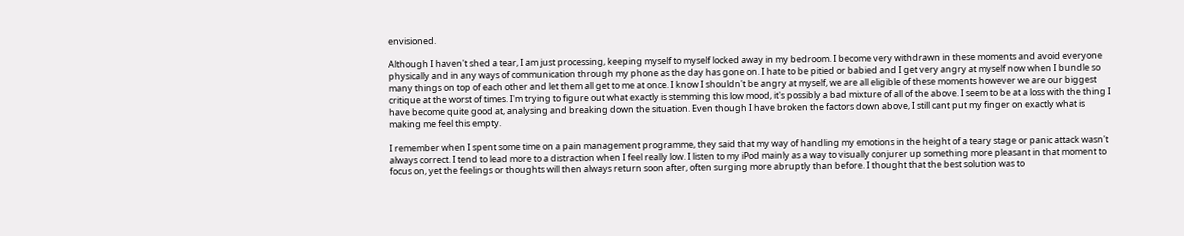envisioned.

Although I haven't shed a tear, I am just processing, keeping myself to myself locked away in my bedroom. I become very withdrawn in these moments and avoid everyone physically and in any ways of communication through my phone as the day has gone on. I hate to be pitied or babied and I get very angry at myself now when I bundle so many things on top of each other and let them all get to me at once. I know I shouldn't be angry at myself, we are all eligible of these moments however we are our biggest critique at the worst of times. I'm trying to figure out what exactly is stemming this low mood, it's possibly a bad mixture of all of the above. I seem to be at a loss with the thing I have become quite good at, analysing and breaking down the situation. Even though I have broken the factors down above, I still cant put my finger on exactly what is making me feel this empty.

I remember when I spent some time on a pain management programme, they said that my way of handling my emotions in the height of a teary stage or panic attack wasn't always correct. I tend to lead more to a distraction when I feel really low. I listen to my iPod mainly as a way to visually conjurer up something more pleasant in that moment to focus on, yet the feelings or thoughts will then always return soon after, often surging more abruptly than before. I thought that the best solution was to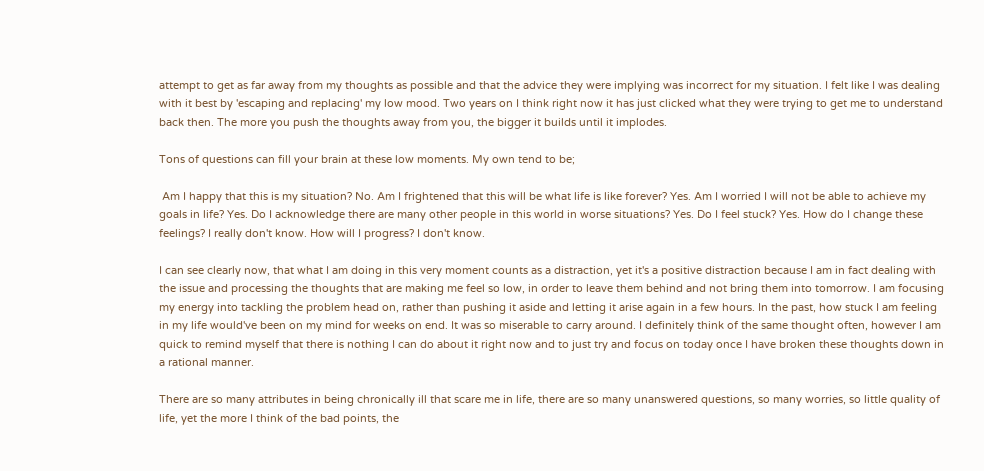attempt to get as far away from my thoughts as possible and that the advice they were implying was incorrect for my situation. I felt like I was dealing with it best by 'escaping and replacing' my low mood. Two years on I think right now it has just clicked what they were trying to get me to understand back then. The more you push the thoughts away from you, the bigger it builds until it implodes.

Tons of questions can fill your brain at these low moments. My own tend to be;

 Am I happy that this is my situation? No. Am I frightened that this will be what life is like forever? Yes. Am I worried I will not be able to achieve my goals in life? Yes. Do I acknowledge there are many other people in this world in worse situations? Yes. Do I feel stuck? Yes. How do I change these feelings? I really don't know. How will I progress? I don't know.

I can see clearly now, that what I am doing in this very moment counts as a distraction, yet it's a positive distraction because I am in fact dealing with the issue and processing the thoughts that are making me feel so low, in order to leave them behind and not bring them into tomorrow. I am focusing my energy into tackling the problem head on, rather than pushing it aside and letting it arise again in a few hours. In the past, how stuck I am feeling in my life would've been on my mind for weeks on end. It was so miserable to carry around. I definitely think of the same thought often, however I am quick to remind myself that there is nothing I can do about it right now and to just try and focus on today once I have broken these thoughts down in a rational manner.

There are so many attributes in being chronically ill that scare me in life, there are so many unanswered questions, so many worries, so little quality of life, yet the more I think of the bad points, the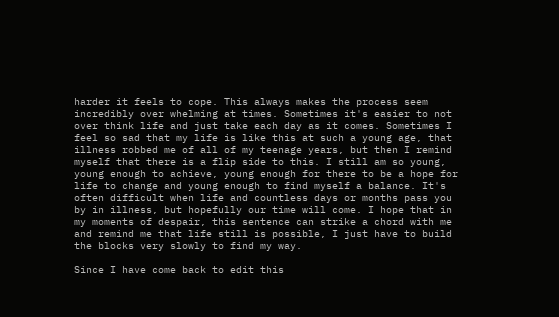harder it feels to cope. This always makes the process seem incredibly over whelming at times. Sometimes it's easier to not over think life and just take each day as it comes. Sometimes I feel so sad that my life is like this at such a young age, that illness robbed me of all of my teenage years, but then I remind myself that there is a flip side to this. I still am so young, young enough to achieve, young enough for there to be a hope for life to change and young enough to find myself a balance. It's often difficult when life and countless days or months pass you by in illness, but hopefully our time will come. I hope that in my moments of despair, this sentence can strike a chord with me and remind me that life still is possible, I just have to build the blocks very slowly to find my way.

Since I have come back to edit this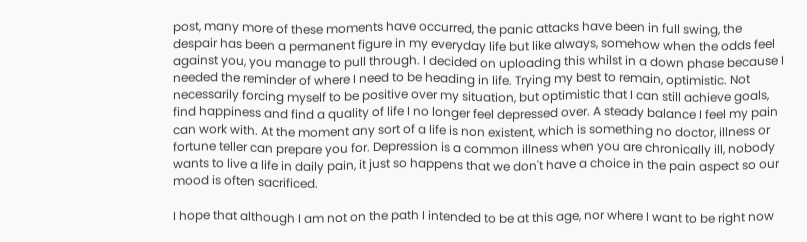post, many more of these moments have occurred, the panic attacks have been in full swing, the despair has been a permanent figure in my everyday life but like always, somehow when the odds feel against you, you manage to pull through. I decided on uploading this whilst in a down phase because I needed the reminder of where I need to be heading in life. Trying my best to remain, optimistic. Not necessarily forcing myself to be positive over my situation, but optimistic that I can still achieve goals, find happiness and find a quality of life I no longer feel depressed over. A steady balance I feel my pain can work with. At the moment any sort of a life is non existent, which is something no doctor, illness or fortune teller can prepare you for. Depression is a common illness when you are chronically ill, nobody wants to live a life in daily pain, it just so happens that we don't have a choice in the pain aspect so our mood is often sacrificed.

I hope that although I am not on the path I intended to be at this age, nor where I want to be right now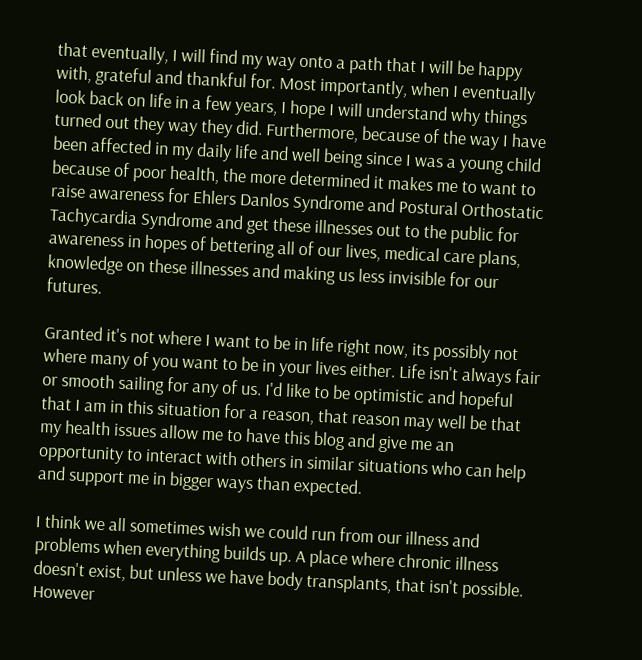that eventually, I will find my way onto a path that I will be happy with, grateful and thankful for. Most importantly, when I eventually look back on life in a few years, I hope I will understand why things turned out they way they did. Furthermore, because of the way I have been affected in my daily life and well being since I was a young child because of poor health, the more determined it makes me to want to raise awareness for Ehlers Danlos Syndrome and Postural Orthostatic Tachycardia Syndrome and get these illnesses out to the public for awareness in hopes of bettering all of our lives, medical care plans, knowledge on these illnesses and making us less invisible for our futures.

Granted it's not where I want to be in life right now, its possibly not where many of you want to be in your lives either. Life isn't always fair or smooth sailing for any of us. I'd like to be optimistic and hopeful that I am in this situation for a reason, that reason may well be that my health issues allow me to have this blog and give me an opportunity to interact with others in similar situations who can help and support me in bigger ways than expected.

I think we all sometimes wish we could run from our illness and problems when everything builds up. A place where chronic illness doesn't exist, but unless we have body transplants, that isn't possible. However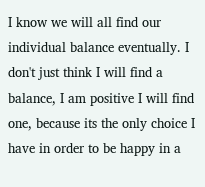I know we will all find our individual balance eventually. I don't just think I will find a balance, I am positive I will find one, because its the only choice I have in order to be happy in a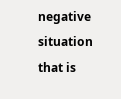negative situation that is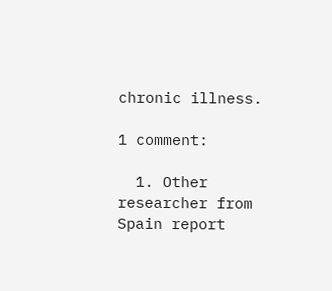chronic illness.

1 comment:

  1. Other researcher from Spain report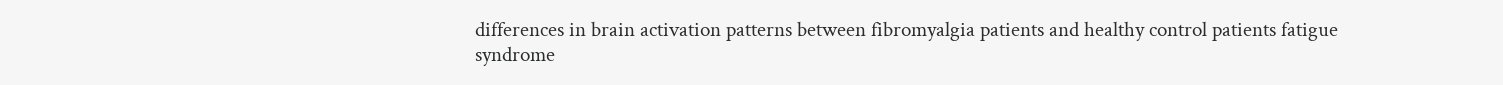differences in brain activation patterns between fibromyalgia patients and healthy control patients fatigue syndrome